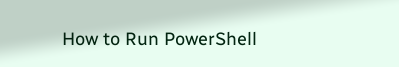How to Run PowerShell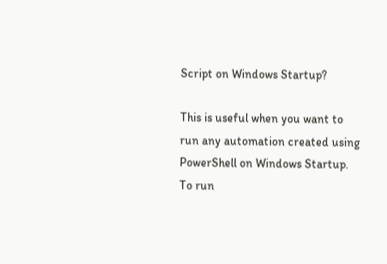Script on Windows Startup?

This is useful when you want to run any automation created using PowerShell on Windows Startup. To run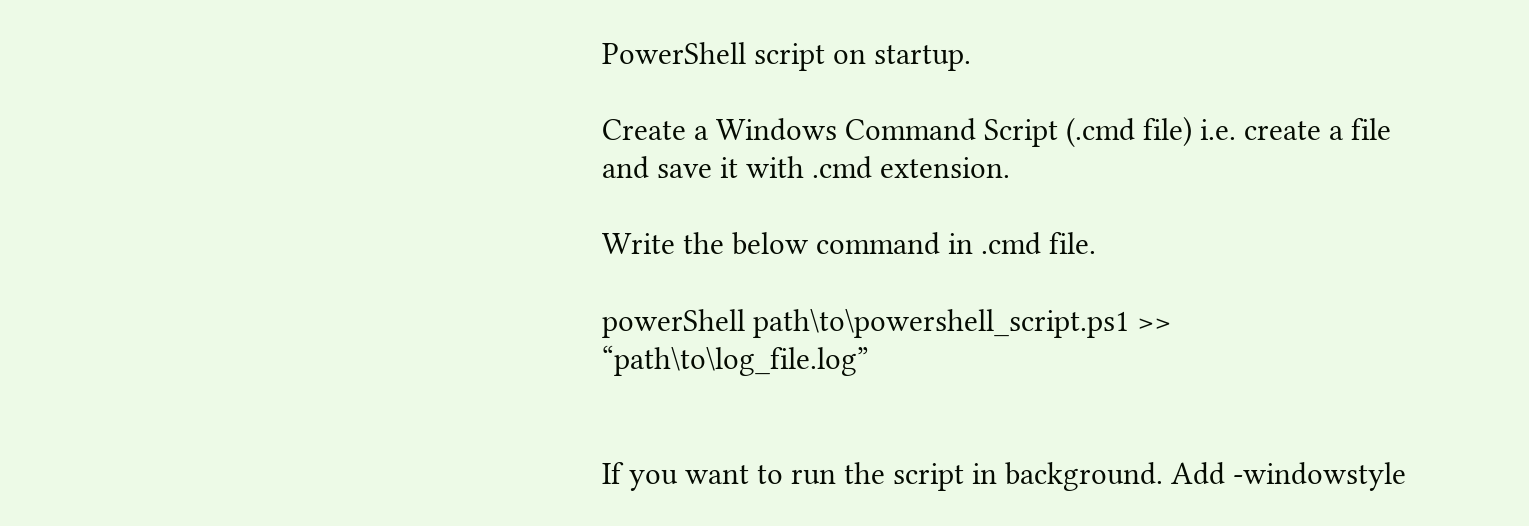PowerShell script on startup.

Create a Windows Command Script (.cmd file) i.e. create a file and save it with .cmd extension.

Write the below command in .cmd file.

powerShell path\to\powershell_script.ps1 >> “path\to\log_file.log”


If you want to run the script in background. Add -windowstyle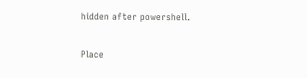hidden after powershell.


Place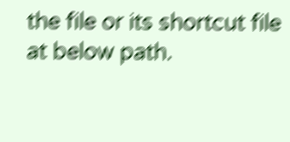the file or its shortcut file at below path.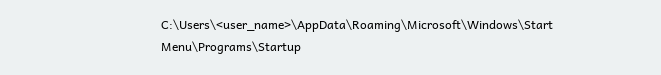C:\Users\<user_name>\AppData\Roaming\Microsoft\Windows\Start Menu\Programs\Startup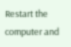Restart the computer and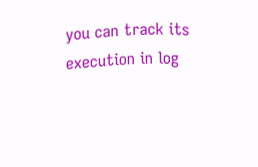you can track its execution in log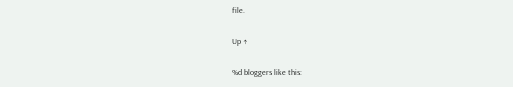file.

Up ↑

%d bloggers like this: